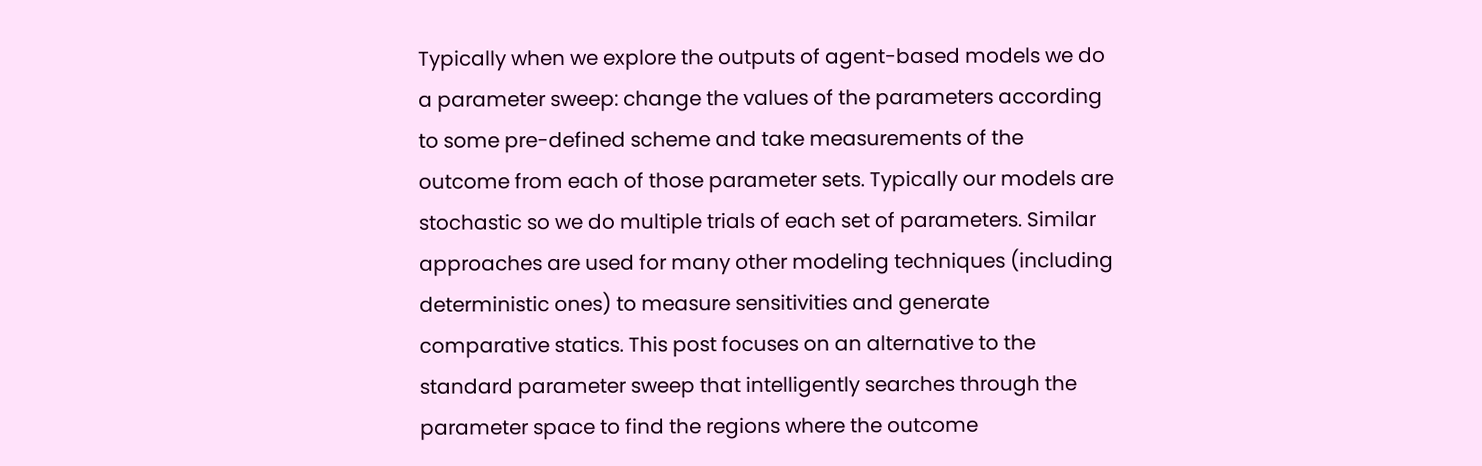Typically when we explore the outputs of agent-based models we do a parameter sweep: change the values of the parameters according to some pre-defined scheme and take measurements of the outcome from each of those parameter sets. Typically our models are stochastic so we do multiple trials of each set of parameters. Similar approaches are used for many other modeling techniques (including deterministic ones) to measure sensitivities and generate comparative statics. This post focuses on an alternative to the standard parameter sweep that intelligently searches through the parameter space to find the regions where the outcome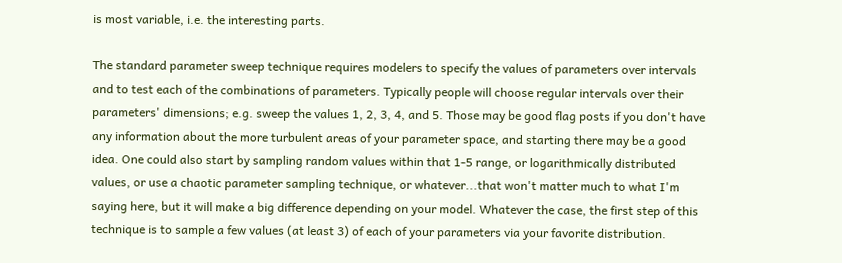is most variable, i.e. the interesting parts.

The standard parameter sweep technique requires modelers to specify the values of parameters over intervals and to test each of the combinations of parameters. Typically people will choose regular intervals over their parameters' dimensions; e.g. sweep the values 1, 2, 3, 4, and 5. Those may be good flag posts if you don't have any information about the more turbulent areas of your parameter space, and starting there may be a good idea. One could also start by sampling random values within that 1-5 range, or logarithmically distributed values, or use a chaotic parameter sampling technique, or whatever...that won't matter much to what I'm saying here, but it will make a big difference depending on your model. Whatever the case, the first step of this technique is to sample a few values (at least 3) of each of your parameters via your favorite distribution.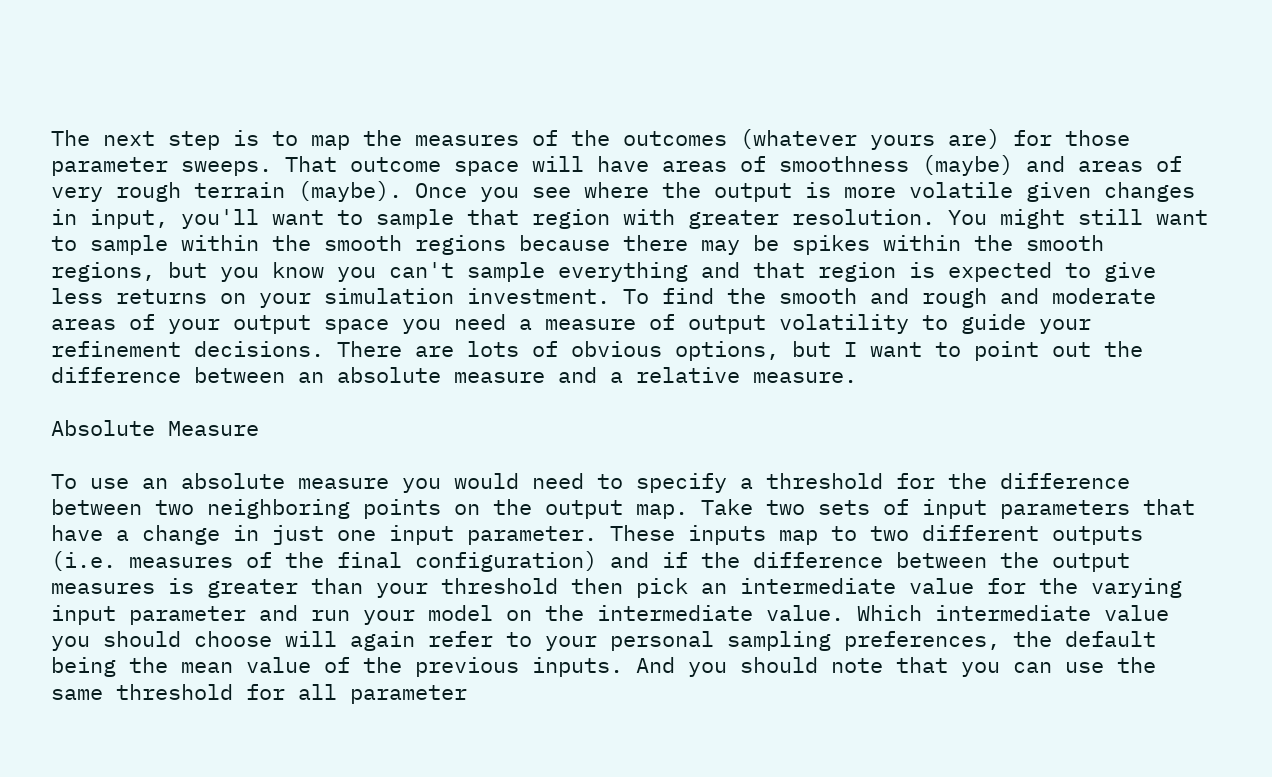The next step is to map the measures of the outcomes (whatever yours are) for those parameter sweeps. That outcome space will have areas of smoothness (maybe) and areas of very rough terrain (maybe). Once you see where the output is more volatile given changes in input, you'll want to sample that region with greater resolution. You might still want to sample within the smooth regions because there may be spikes within the smooth regions, but you know you can't sample everything and that region is expected to give less returns on your simulation investment. To find the smooth and rough and moderate areas of your output space you need a measure of output volatility to guide your refinement decisions. There are lots of obvious options, but I want to point out the difference between an absolute measure and a relative measure.

Absolute Measure

To use an absolute measure you would need to specify a threshold for the difference between two neighboring points on the output map. Take two sets of input parameters that have a change in just one input parameter. These inputs map to two different outputs (i.e. measures of the final configuration) and if the difference between the output measures is greater than your threshold then pick an intermediate value for the varying input parameter and run your model on the intermediate value. Which intermediate value you should choose will again refer to your personal sampling preferences, the default being the mean value of the previous inputs. And you should note that you can use the same threshold for all parameter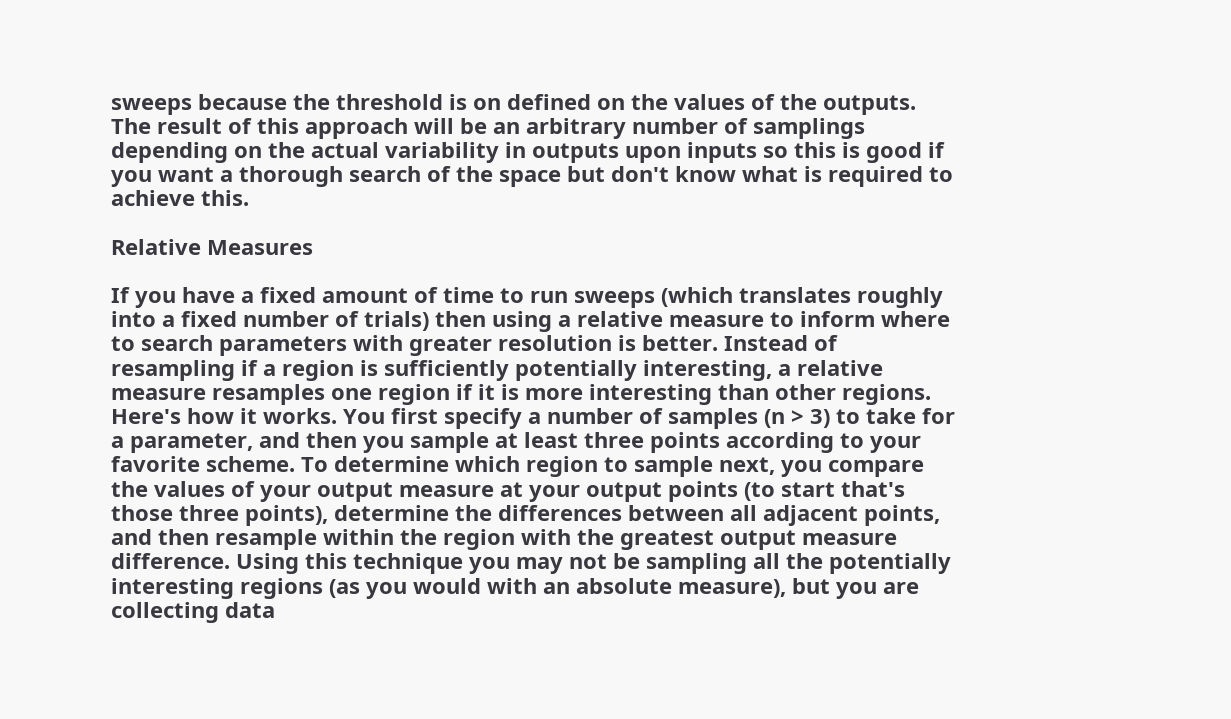sweeps because the threshold is on defined on the values of the outputs. The result of this approach will be an arbitrary number of samplings depending on the actual variability in outputs upon inputs so this is good if you want a thorough search of the space but don't know what is required to achieve this.

Relative Measures

If you have a fixed amount of time to run sweeps (which translates roughly into a fixed number of trials) then using a relative measure to inform where to search parameters with greater resolution is better. Instead of resampling if a region is sufficiently potentially interesting, a relative measure resamples one region if it is more interesting than other regions. Here's how it works. You first specify a number of samples (n > 3) to take for a parameter, and then you sample at least three points according to your favorite scheme. To determine which region to sample next, you compare the values of your output measure at your output points (to start that's those three points), determine the differences between all adjacent points, and then resample within the region with the greatest output measure difference. Using this technique you may not be sampling all the potentially interesting regions (as you would with an absolute measure), but you are collecting data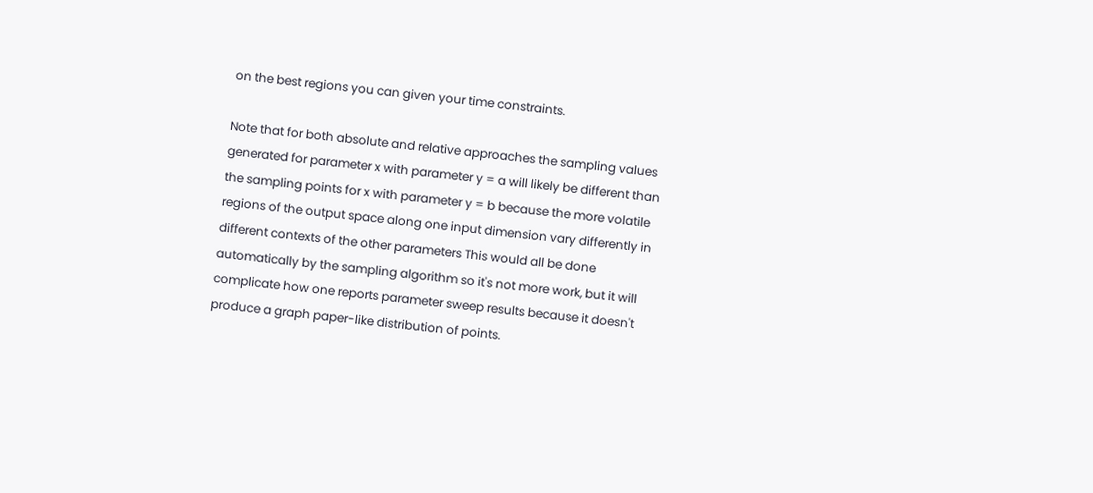on the best regions you can given your time constraints.

Note that for both absolute and relative approaches the sampling values generated for parameter x with parameter y = a will likely be different than the sampling points for x with parameter y = b because the more volatile regions of the output space along one input dimension vary differently in different contexts of the other parameters This would all be done automatically by the sampling algorithm so it's not more work, but it will complicate how one reports parameter sweep results because it doesn't produce a graph paper-like distribution of points.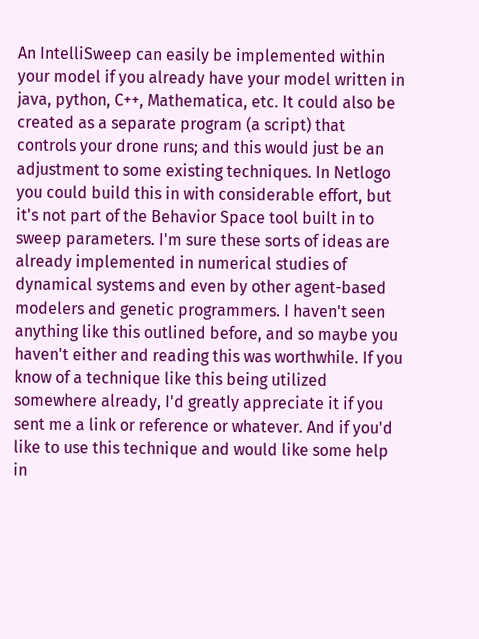An IntelliSweep can easily be implemented within your model if you already have your model written in java, python, C++, Mathematica, etc. It could also be created as a separate program (a script) that controls your drone runs; and this would just be an adjustment to some existing techniques. In Netlogo you could build this in with considerable effort, but it's not part of the Behavior Space tool built in to sweep parameters. I'm sure these sorts of ideas are already implemented in numerical studies of dynamical systems and even by other agent-based modelers and genetic programmers. I haven't seen anything like this outlined before, and so maybe you haven't either and reading this was worthwhile. If you know of a technique like this being utilized somewhere already, I'd greatly appreciate it if you sent me a link or reference or whatever. And if you'd like to use this technique and would like some help in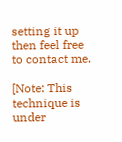setting it up then feel free to contact me.

[Note: This technique is under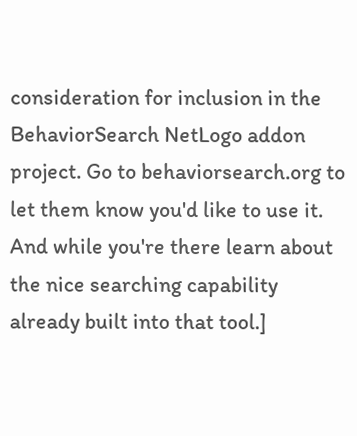consideration for inclusion in the BehaviorSearch NetLogo addon project. Go to behaviorsearch.org to let them know you'd like to use it. And while you're there learn about the nice searching capability already built into that tool.]